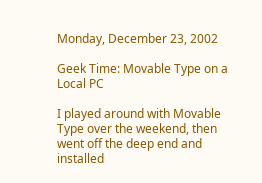Monday, December 23, 2002

Geek Time: Movable Type on a Local PC

I played around with Movable Type over the weekend, then went off the deep end and installed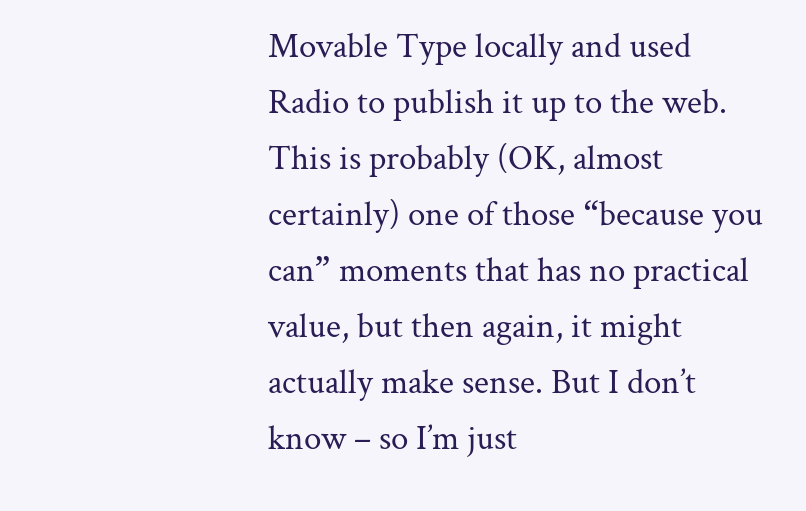Movable Type locally and used Radio to publish it up to the web. This is probably (OK, almost certainly) one of those “because you can” moments that has no practical value, but then again, it might actually make sense. But I don’t know – so I’m just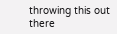throwing this out there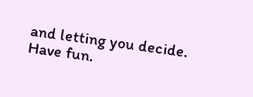and letting you decide. Have fun.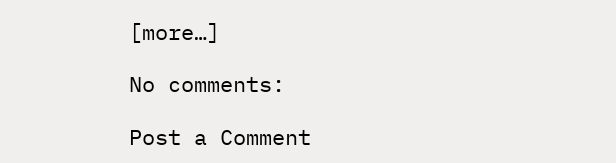[more…]

No comments:

Post a Comment